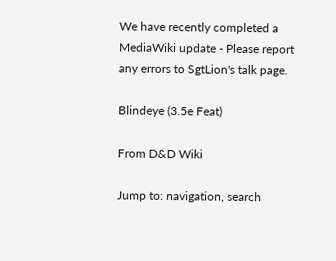We have recently completed a MediaWiki update - Please report any errors to SgtLion's talk page.

Blindeye (3.5e Feat)

From D&D Wiki

Jump to: navigation, search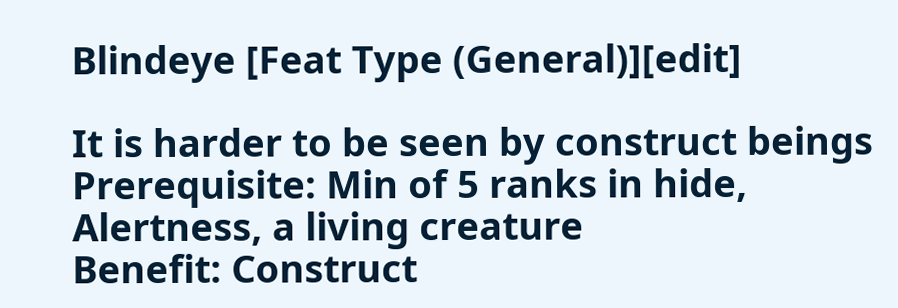Blindeye [Feat Type (General)][edit]

It is harder to be seen by construct beings
Prerequisite: Min of 5 ranks in hide, Alertness, a living creature
Benefit: Construct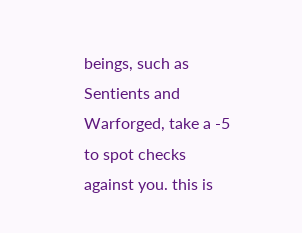beings, such as Sentients and Warforged, take a -5 to spot checks against you. this is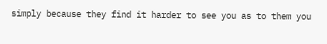simply because they find it harder to see you as to them you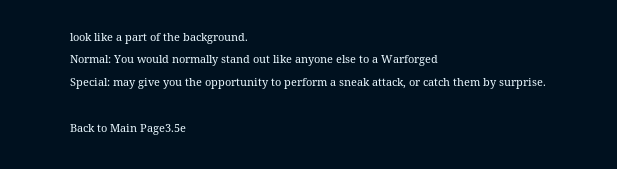look like a part of the background.
Normal: You would normally stand out like anyone else to a Warforged
Special: may give you the opportunity to perform a sneak attack, or catch them by surprise.

Back to Main Page3.5e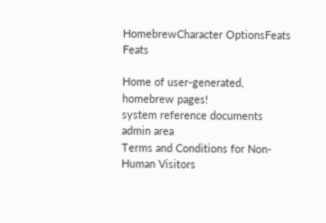HomebrewCharacter OptionsFeats Feats

Home of user-generated,
homebrew pages!
system reference documents
admin area
Terms and Conditions for Non-Human Visitors